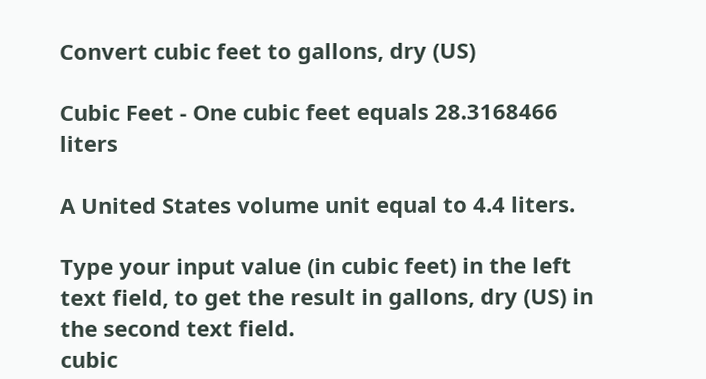Convert cubic feet to gallons, dry (US)

Cubic Feet - One cubic feet equals 28.3168466 liters

A United States volume unit equal to 4.4 liters.

Type your input value (in cubic feet) in the left text field, to get the result in gallons, dry (US) in the second text field.
cubic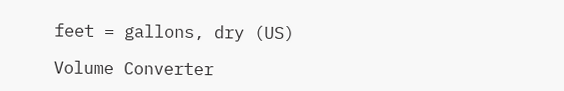feet = gallons, dry (US)

Volume Converter